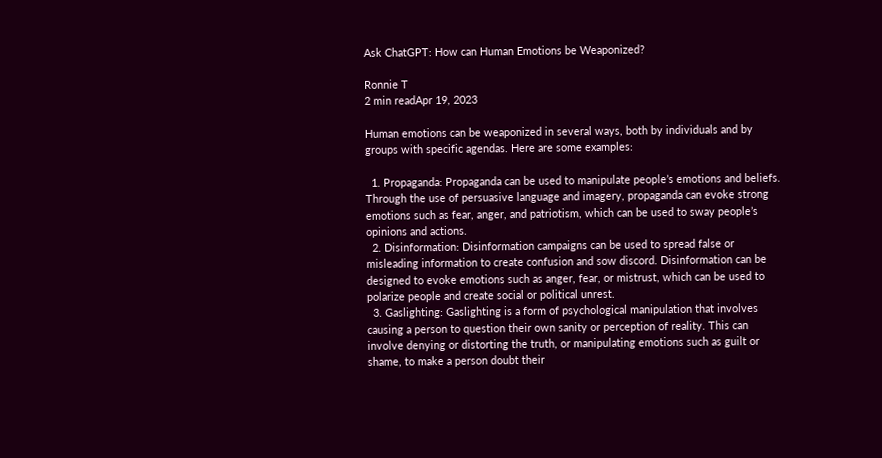Ask ChatGPT: How can Human Emotions be Weaponized?

Ronnie T
2 min readApr 19, 2023

Human emotions can be weaponized in several ways, both by individuals and by groups with specific agendas. Here are some examples:

  1. Propaganda: Propaganda can be used to manipulate people’s emotions and beliefs. Through the use of persuasive language and imagery, propaganda can evoke strong emotions such as fear, anger, and patriotism, which can be used to sway people’s opinions and actions.
  2. Disinformation: Disinformation campaigns can be used to spread false or misleading information to create confusion and sow discord. Disinformation can be designed to evoke emotions such as anger, fear, or mistrust, which can be used to polarize people and create social or political unrest.
  3. Gaslighting: Gaslighting is a form of psychological manipulation that involves causing a person to question their own sanity or perception of reality. This can involve denying or distorting the truth, or manipulating emotions such as guilt or shame, to make a person doubt their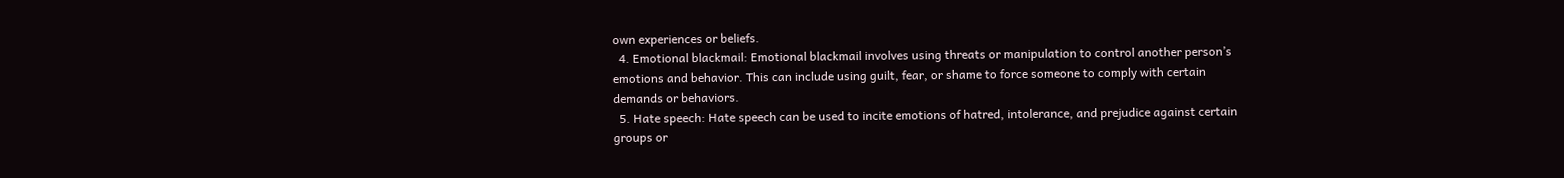own experiences or beliefs.
  4. Emotional blackmail: Emotional blackmail involves using threats or manipulation to control another person’s emotions and behavior. This can include using guilt, fear, or shame to force someone to comply with certain demands or behaviors.
  5. Hate speech: Hate speech can be used to incite emotions of hatred, intolerance, and prejudice against certain groups or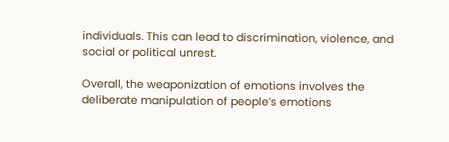individuals. This can lead to discrimination, violence, and social or political unrest.

Overall, the weaponization of emotions involves the deliberate manipulation of people’s emotions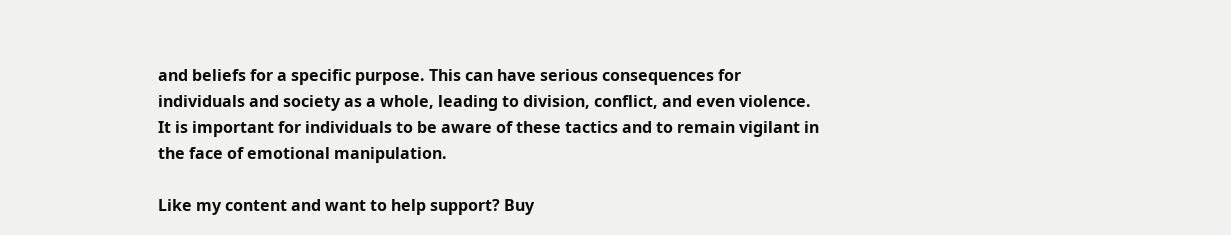and beliefs for a specific purpose. This can have serious consequences for individuals and society as a whole, leading to division, conflict, and even violence. It is important for individuals to be aware of these tactics and to remain vigilant in the face of emotional manipulation.

Like my content and want to help support? Buy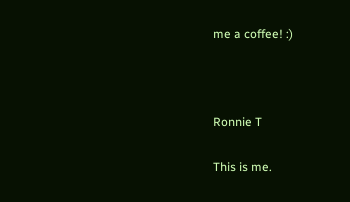me a coffee! :)



Ronnie T

This is me.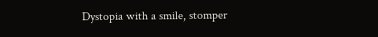Dystopia with a smile, stomper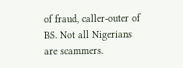of fraud, caller-outer of BS. Not all Nigerians are scammers.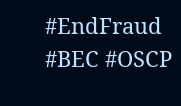#EndFraud #BEC #OSCP